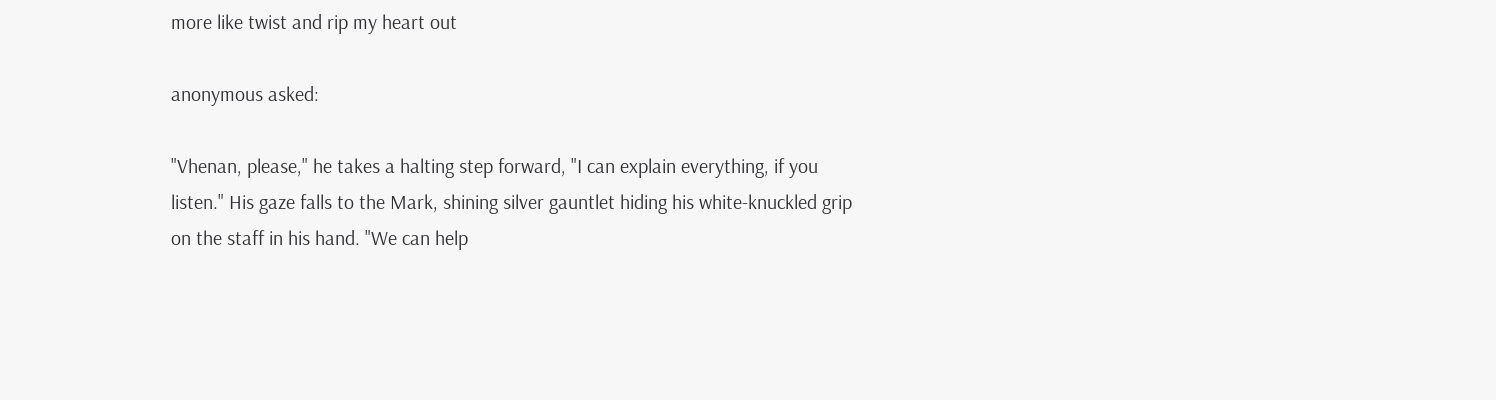more like twist and rip my heart out

anonymous asked:

"Vhenan, please," he takes a halting step forward, "I can explain everything, if you listen." His gaze falls to the Mark, shining silver gauntlet hiding his white-knuckled grip on the staff in his hand. "We can help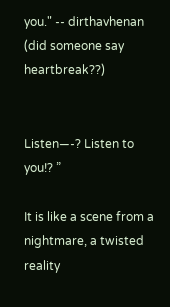you." -- dirthavhenan (did someone say heartbreak??)


Listen—-? Listen to you!? ”

It is like a scene from a nightmare, a twisted reality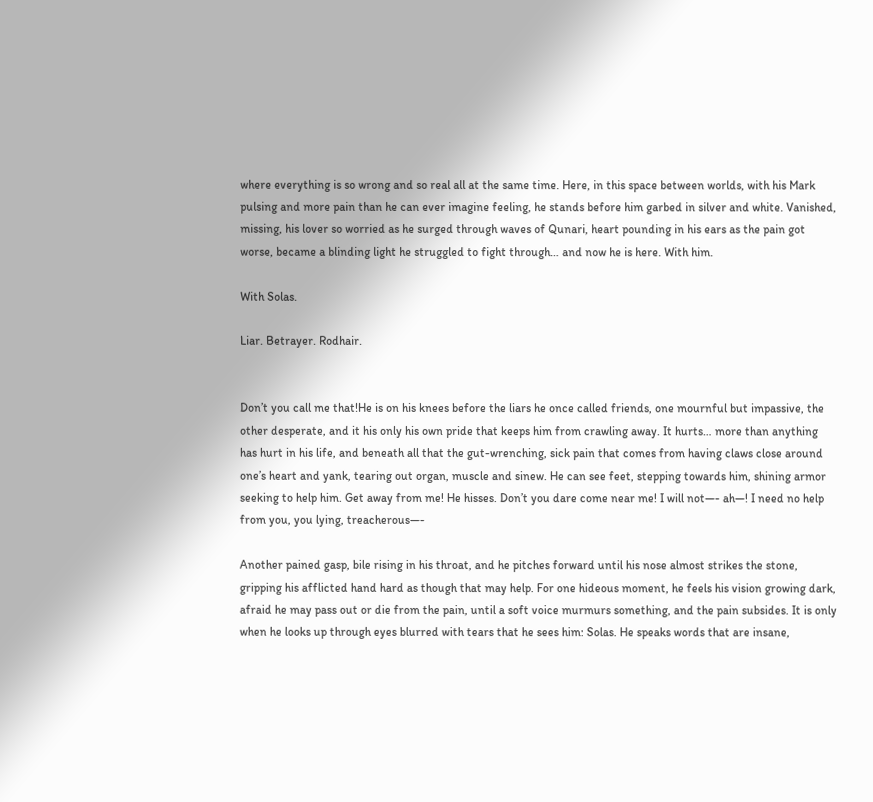where everything is so wrong and so real all at the same time. Here, in this space between worlds, with his Mark pulsing and more pain than he can ever imagine feeling, he stands before him garbed in silver and white. Vanished, missing, his lover so worried as he surged through waves of Qunari, heart pounding in his ears as the pain got worse, became a blinding light he struggled to fight through… and now he is here. With him.

With Solas.

Liar. Betrayer. Rodhair.


Don’t you call me that!He is on his knees before the liars he once called friends, one mournful but impassive, the other desperate, and it his only his own pride that keeps him from crawling away. It hurts… more than anything has hurt in his life, and beneath all that the gut-wrenching, sick pain that comes from having claws close around one’s heart and yank, tearing out organ, muscle and sinew. He can see feet, stepping towards him, shining armor seeking to help him. Get away from me! He hisses. Don’t you dare come near me! I will not—- ah—! I need no help from you, you lying, treacherous—-

Another pained gasp, bile rising in his throat, and he pitches forward until his nose almost strikes the stone, gripping his afflicted hand hard as though that may help. For one hideous moment, he feels his vision growing dark, afraid he may pass out or die from the pain, until a soft voice murmurs something, and the pain subsides. It is only when he looks up through eyes blurred with tears that he sees him: Solas. He speaks words that are insane,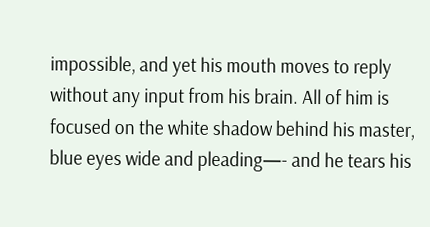impossible, and yet his mouth moves to reply without any input from his brain. All of him is focused on the white shadow behind his master, blue eyes wide and pleading—- and he tears his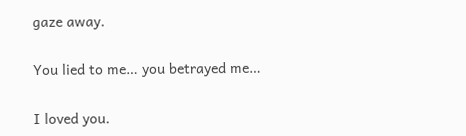gaze away.

You lied to me… you betrayed me…

I loved you.